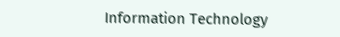Information Technology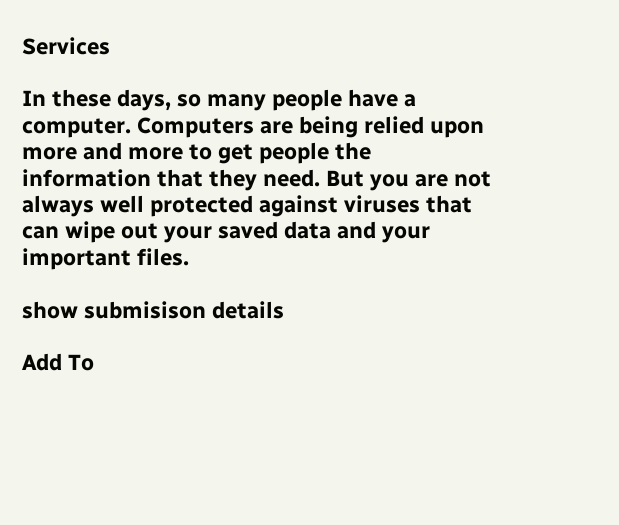Services

In these days, so many people have a computer. Computers are being relied upon more and more to get people the information that they need. But you are not always well protected against viruses that can wipe out your saved data and your important files.

show submisison details

Add To